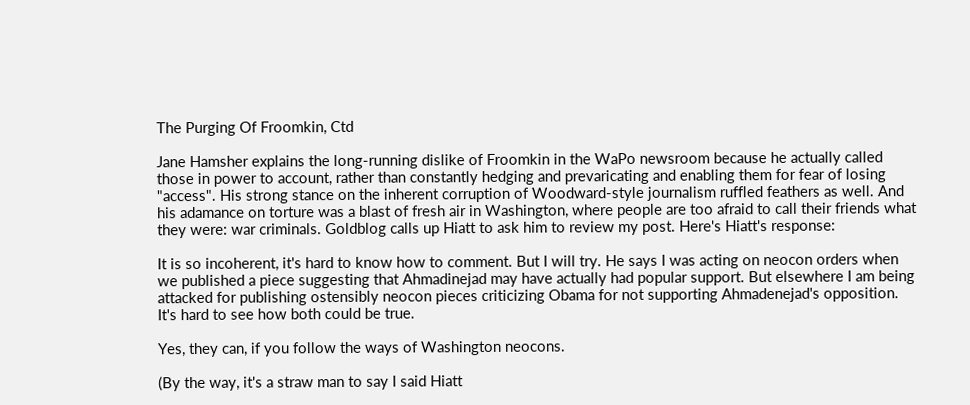The Purging Of Froomkin, Ctd

Jane Hamsher explains the long-running dislike of Froomkin in the WaPo newsroom because he actually called those in power to account, rather than constantly hedging and prevaricating and enabling them for fear of losing "access". His strong stance on the inherent corruption of Woodward-style journalism ruffled feathers as well. And his adamance on torture was a blast of fresh air in Washington, where people are too afraid to call their friends what they were: war criminals. Goldblog calls up Hiatt to ask him to review my post. Here's Hiatt's response:

It is so incoherent, it's hard to know how to comment. But I will try. He says I was acting on neocon orders when we published a piece suggesting that Ahmadinejad may have actually had popular support. But elsewhere I am being attacked for publishing ostensibly neocon pieces criticizing Obama for not supporting Ahmadenejad's opposition. It's hard to see how both could be true.

Yes, they can, if you follow the ways of Washington neocons.

(By the way, it's a straw man to say I said Hiatt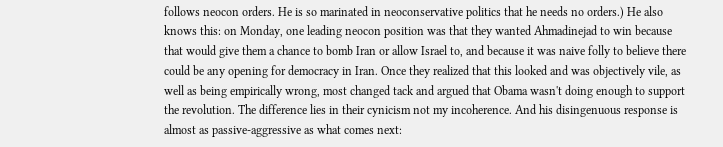follows neocon orders. He is so marinated in neoconservative politics that he needs no orders.) He also knows this: on Monday, one leading neocon position was that they wanted Ahmadinejad to win because that would give them a chance to bomb Iran or allow Israel to, and because it was naive folly to believe there could be any opening for democracy in Iran. Once they realized that this looked and was objectively vile, as well as being empirically wrong, most changed tack and argued that Obama wasn't doing enough to support the revolution. The difference lies in their cynicism not my incoherence. And his disingenuous response is almost as passive-aggressive as what comes next: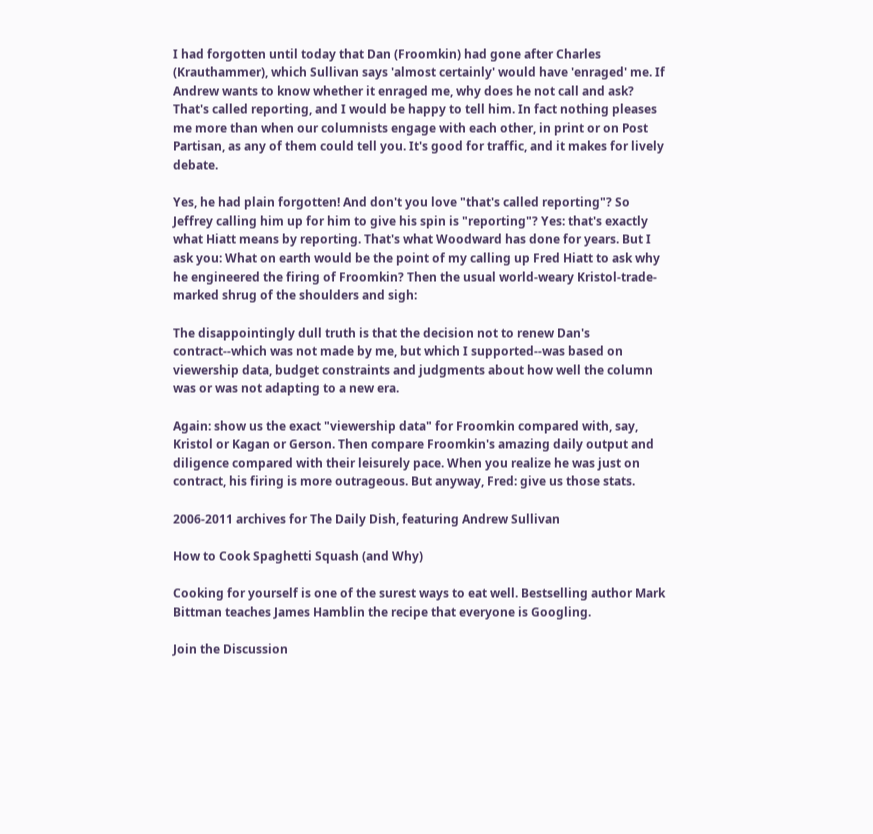I had forgotten until today that Dan (Froomkin) had gone after Charles (Krauthammer), which Sullivan says 'almost certainly' would have 'enraged' me. If Andrew wants to know whether it enraged me, why does he not call and ask? That's called reporting, and I would be happy to tell him. In fact nothing pleases me more than when our columnists engage with each other, in print or on Post Partisan, as any of them could tell you. It's good for traffic, and it makes for lively debate.

Yes, he had plain forgotten! And don't you love "that's called reporting"? So Jeffrey calling him up for him to give his spin is "reporting"? Yes: that's exactly what Hiatt means by reporting. That's what Woodward has done for years. But I ask you: What on earth would be the point of my calling up Fred Hiatt to ask why he engineered the firing of Froomkin? Then the usual world-weary Kristol-trade-marked shrug of the shoulders and sigh:

The disappointingly dull truth is that the decision not to renew Dan's contract--which was not made by me, but which I supported--was based on viewership data, budget constraints and judgments about how well the column was or was not adapting to a new era.

Again: show us the exact "viewership data" for Froomkin compared with, say, Kristol or Kagan or Gerson. Then compare Froomkin's amazing daily output and diligence compared with their leisurely pace. When you realize he was just on contract, his firing is more outrageous. But anyway, Fred: give us those stats.

2006-2011 archives for The Daily Dish, featuring Andrew Sullivan

How to Cook Spaghetti Squash (and Why)

Cooking for yourself is one of the surest ways to eat well. Bestselling author Mark Bittman teaches James Hamblin the recipe that everyone is Googling.

Join the Discussion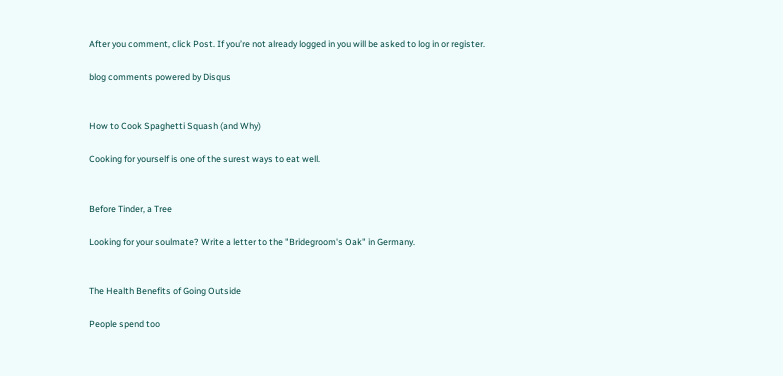After you comment, click Post. If you’re not already logged in you will be asked to log in or register.

blog comments powered by Disqus


How to Cook Spaghetti Squash (and Why)

Cooking for yourself is one of the surest ways to eat well.


Before Tinder, a Tree

Looking for your soulmate? Write a letter to the "Bridegroom's Oak" in Germany.


The Health Benefits of Going Outside

People spend too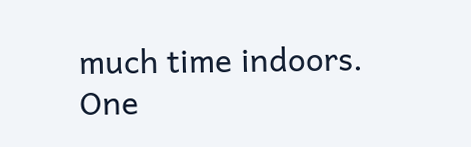much time indoors. One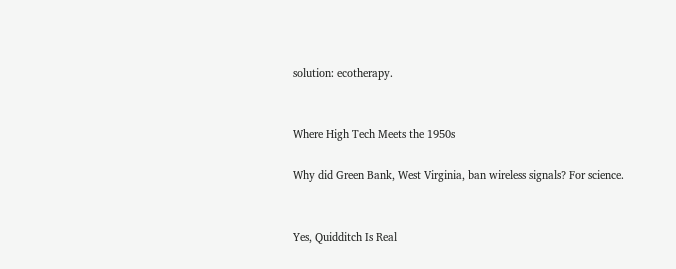solution: ecotherapy.


Where High Tech Meets the 1950s

Why did Green Bank, West Virginia, ban wireless signals? For science.


Yes, Quidditch Is Real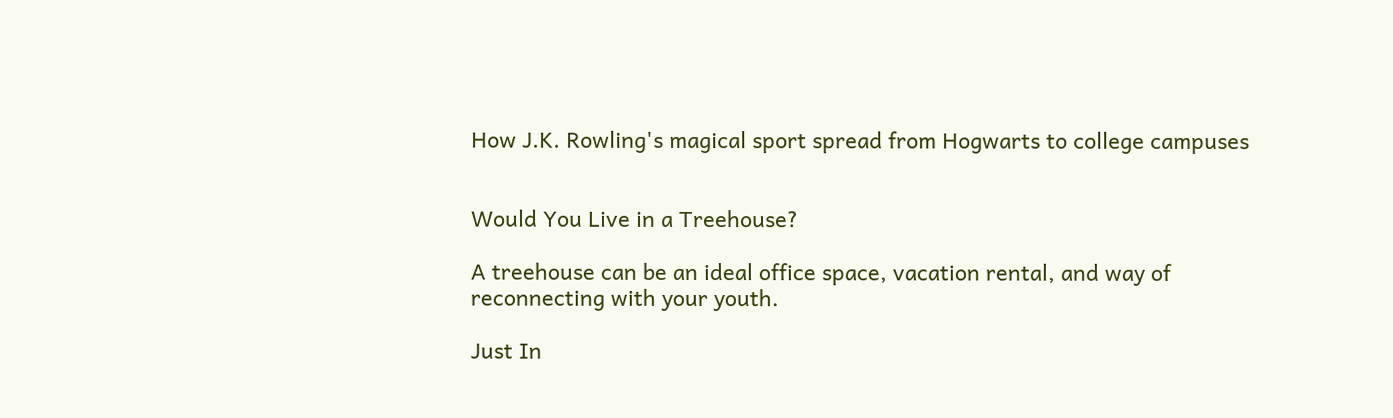How J.K. Rowling's magical sport spread from Hogwarts to college campuses


Would You Live in a Treehouse?

A treehouse can be an ideal office space, vacation rental, and way of reconnecting with your youth.

Just In